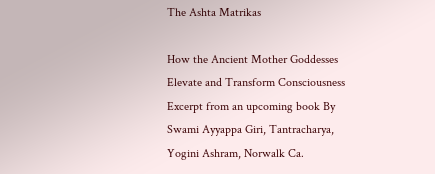The Ashta Matrikas

How the Ancient Mother Goddesses Elevate and Transform Consciousness Excerpt from an upcoming book By Swami Ayyappa Giri, Tantracharya, Yogini Ashram, Norwalk Ca.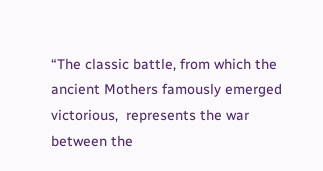“The classic battle, from which the ancient Mothers famously emerged victorious,  represents the war between the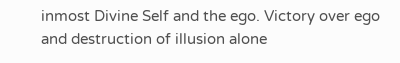inmost Divine Self and the ego. Victory over ego and destruction of illusion alone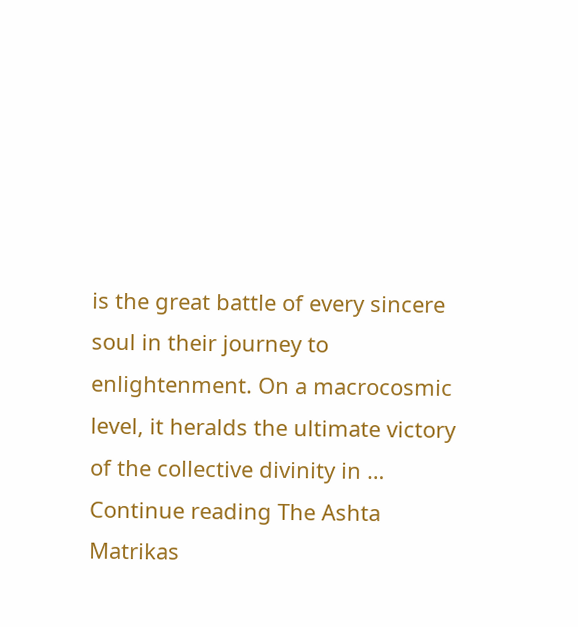is the great battle of every sincere soul in their journey to enlightenment. On a macrocosmic level, it heralds the ultimate victory of the collective divinity in … Continue reading The Ashta Matrikas